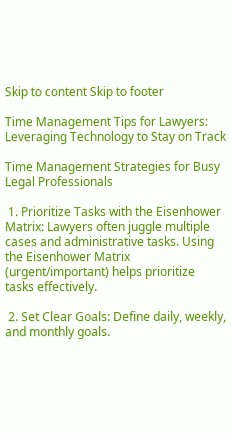Skip to content Skip to footer

Time Management Tips for Lawyers: Leveraging Technology to Stay on Track

Time Management Strategies for Busy Legal Professionals

 1. Prioritize Tasks with the Eisenhower Matrix: Lawyers often juggle multiple cases and administrative tasks. Using the Eisenhower Matrix (urgent/important) helps prioritize tasks effectively.

 2. Set Clear Goals: Define daily, weekly, and monthly goals.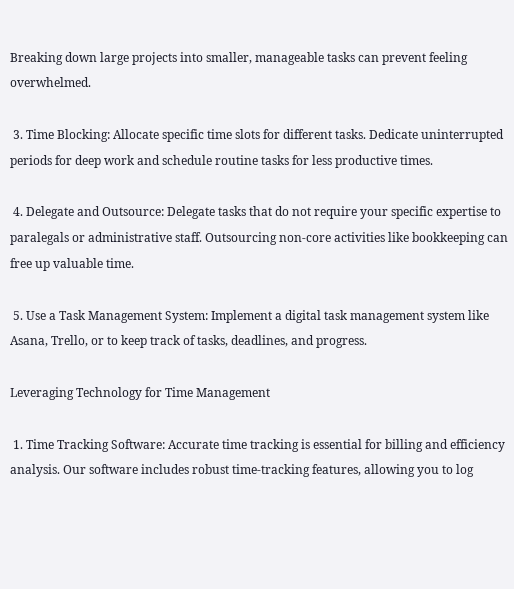Breaking down large projects into smaller, manageable tasks can prevent feeling overwhelmed.

 3. Time Blocking: Allocate specific time slots for different tasks. Dedicate uninterrupted periods for deep work and schedule routine tasks for less productive times.

 4. Delegate and Outsource: Delegate tasks that do not require your specific expertise to paralegals or administrative staff. Outsourcing non-core activities like bookkeeping can free up valuable time.

 5. Use a Task Management System: Implement a digital task management system like Asana, Trello, or to keep track of tasks, deadlines, and progress.

Leveraging Technology for Time Management

 1. Time Tracking Software: Accurate time tracking is essential for billing and efficiency analysis. Our software includes robust time-tracking features, allowing you to log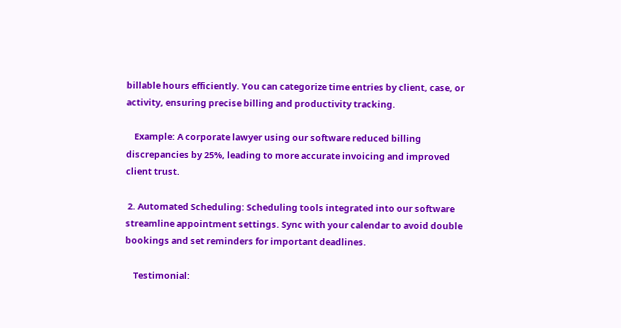billable hours efficiently. You can categorize time entries by client, case, or activity, ensuring precise billing and productivity tracking.

    Example: A corporate lawyer using our software reduced billing discrepancies by 25%, leading to more accurate invoicing and improved client trust.

 2. Automated Scheduling: Scheduling tools integrated into our software streamline appointment settings. Sync with your calendar to avoid double bookings and set reminders for important deadlines.

    Testimonial: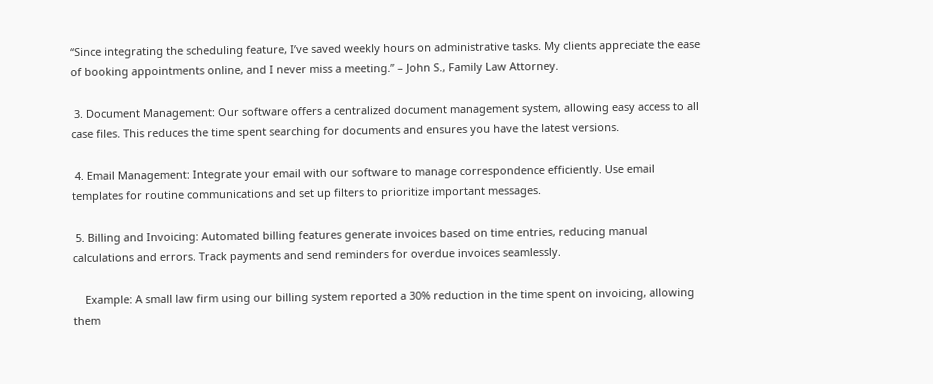“Since integrating the scheduling feature, I’ve saved weekly hours on administrative tasks. My clients appreciate the ease of booking appointments online, and I never miss a meeting.” – John S., Family Law Attorney.

 3. Document Management: Our software offers a centralized document management system, allowing easy access to all case files. This reduces the time spent searching for documents and ensures you have the latest versions.

 4. Email Management: Integrate your email with our software to manage correspondence efficiently. Use email templates for routine communications and set up filters to prioritize important messages.

 5. Billing and Invoicing: Automated billing features generate invoices based on time entries, reducing manual calculations and errors. Track payments and send reminders for overdue invoices seamlessly.

    Example: A small law firm using our billing system reported a 30% reduction in the time spent on invoicing, allowing them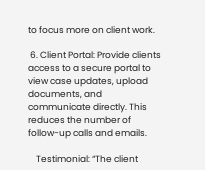to focus more on client work.

 6. Client Portal: Provide clients access to a secure portal to view case updates, upload documents, and communicate directly. This reduces the number of follow-up calls and emails.

    Testimonial: “The client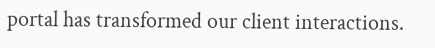portal has transformed our client interactions.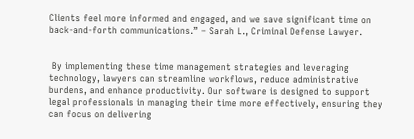Clients feel more informed and engaged, and we save significant time on back-and-forth communications.” – Sarah L., Criminal Defense Lawyer.


 By implementing these time management strategies and leveraging technology, lawyers can streamline workflows, reduce administrative burdens, and enhance productivity. Our software is designed to support legal professionals in managing their time more effectively, ensuring they can focus on delivering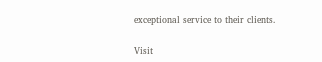exceptional service to their clients.

Visit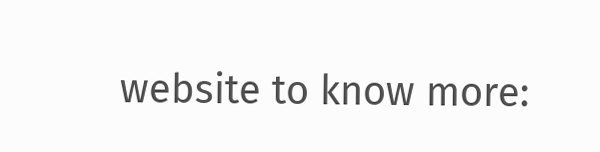website to know more: